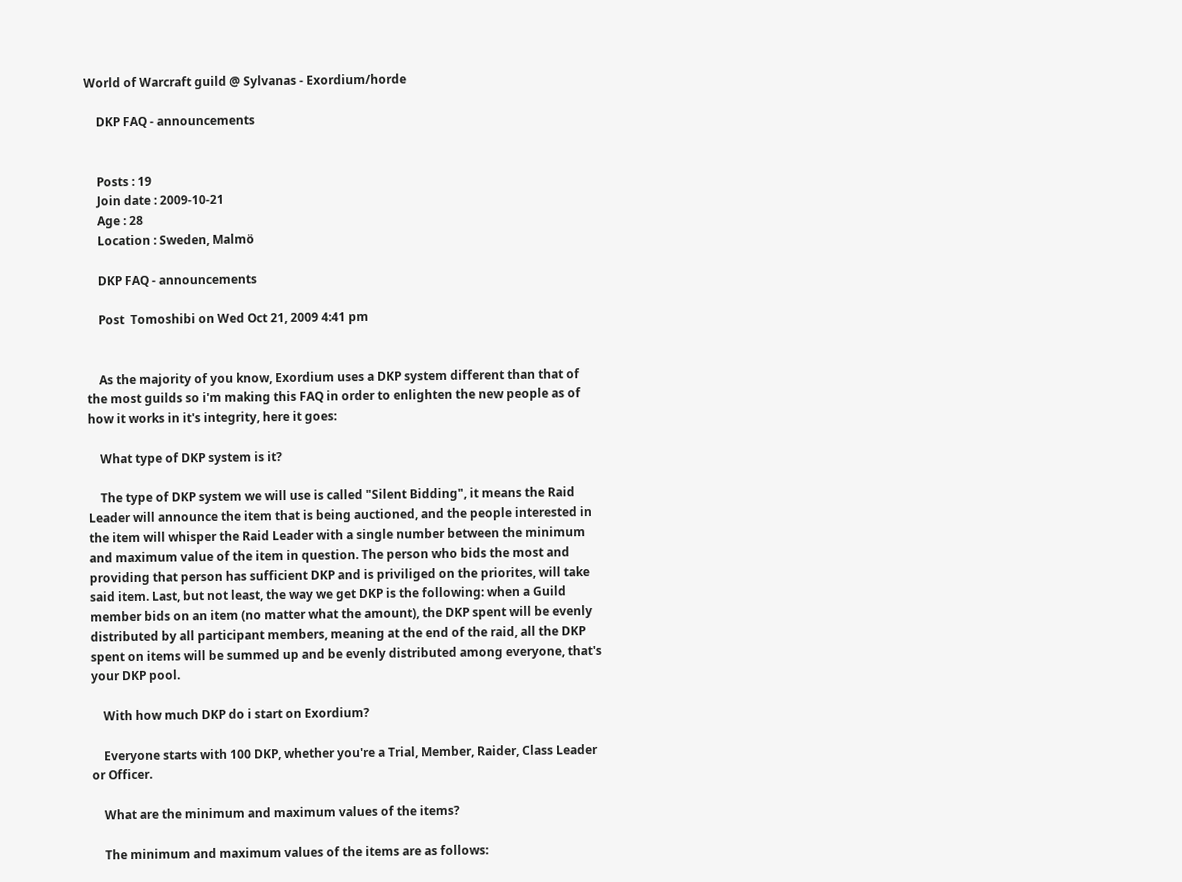World of Warcraft guild @ Sylvanas - Exordium/horde

    DKP FAQ - announcements


    Posts : 19
    Join date : 2009-10-21
    Age : 28
    Location : Sweden, Malmö

    DKP FAQ - announcements

    Post  Tomoshibi on Wed Oct 21, 2009 4:41 pm


    As the majority of you know, Exordium uses a DKP system different than that of the most guilds so i'm making this FAQ in order to enlighten the new people as of how it works in it's integrity, here it goes:

    What type of DKP system is it?

    The type of DKP system we will use is called "Silent Bidding", it means the Raid Leader will announce the item that is being auctioned, and the people interested in the item will whisper the Raid Leader with a single number between the minimum and maximum value of the item in question. The person who bids the most and providing that person has sufficient DKP and is priviliged on the priorites, will take said item. Last, but not least, the way we get DKP is the following: when a Guild member bids on an item (no matter what the amount), the DKP spent will be evenly distributed by all participant members, meaning at the end of the raid, all the DKP spent on items will be summed up and be evenly distributed among everyone, that's your DKP pool.

    With how much DKP do i start on Exordium?

    Everyone starts with 100 DKP, whether you're a Trial, Member, Raider, Class Leader or Officer.

    What are the minimum and maximum values of the items?

    The minimum and maximum values of the items are as follows: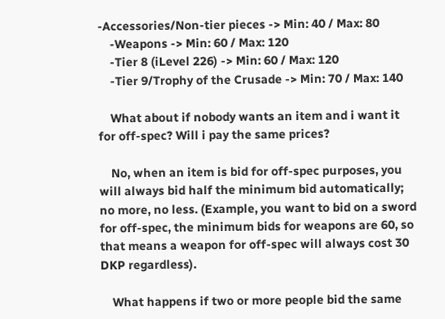-Accessories/Non-tier pieces -> Min: 40 / Max: 80
    -Weapons -> Min: 60 / Max: 120
    -Tier 8 (iLevel 226) -> Min: 60 / Max: 120
    -Tier 9/Trophy of the Crusade -> Min: 70 / Max: 140

    What about if nobody wants an item and i want it for off-spec? Will i pay the same prices?

    No, when an item is bid for off-spec purposes, you will always bid half the minimum bid automatically; no more, no less. (Example, you want to bid on a sword for off-spec, the minimum bids for weapons are 60, so that means a weapon for off-spec will always cost 30 DKP regardless).

    What happens if two or more people bid the same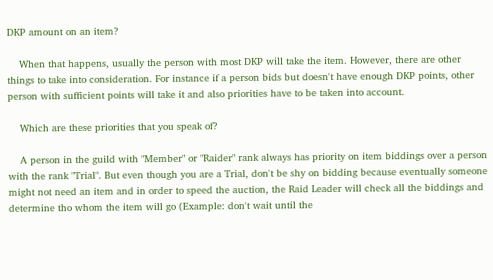DKP amount on an item?

    When that happens, usually the person with most DKP will take the item. However, there are other things to take into consideration. For instance if a person bids but doesn't have enough DKP points, other person with sufficient points will take it and also priorities have to be taken into account.

    Which are these priorities that you speak of?

    A person in the guild with "Member" or "Raider" rank always has priority on item biddings over a person with the rank "Trial". But even though you are a Trial, don't be shy on bidding because eventually someone might not need an item and in order to speed the auction, the Raid Leader will check all the biddings and determine tho whom the item will go (Example: don't wait until the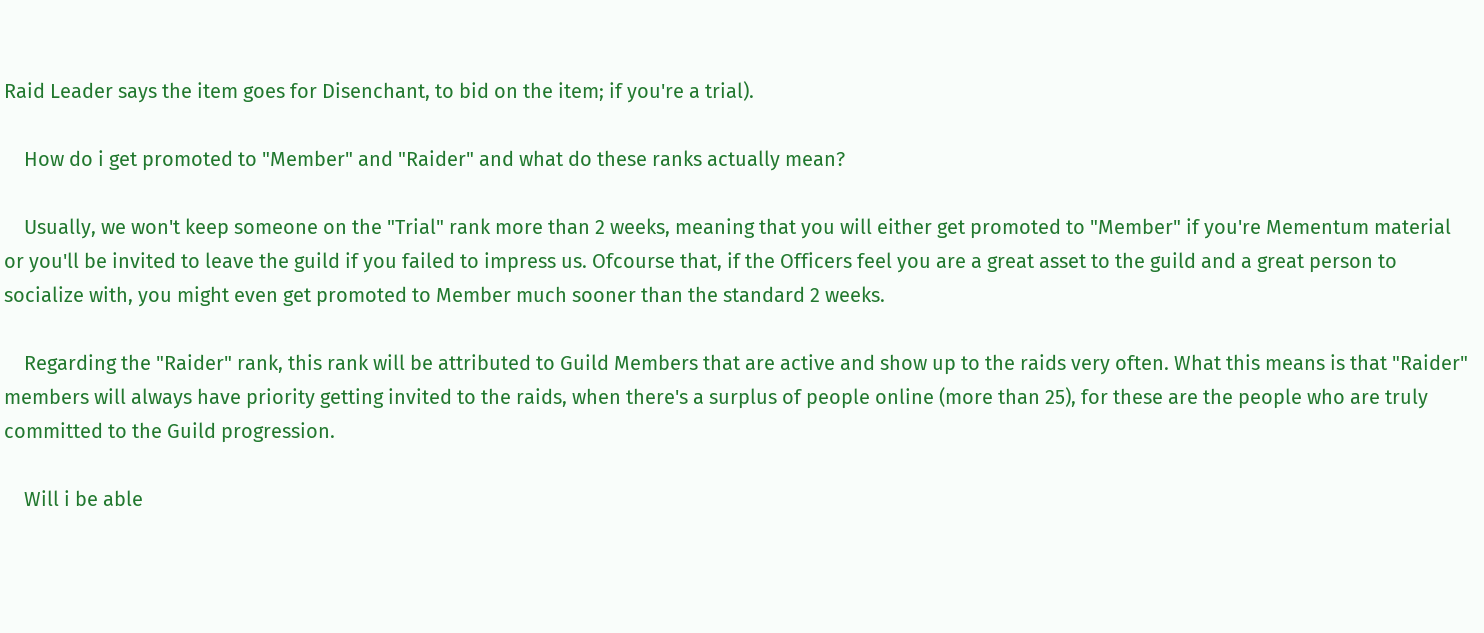Raid Leader says the item goes for Disenchant, to bid on the item; if you're a trial).

    How do i get promoted to "Member" and "Raider" and what do these ranks actually mean?

    Usually, we won't keep someone on the "Trial" rank more than 2 weeks, meaning that you will either get promoted to "Member" if you're Mementum material or you'll be invited to leave the guild if you failed to impress us. Ofcourse that, if the Officers feel you are a great asset to the guild and a great person to socialize with, you might even get promoted to Member much sooner than the standard 2 weeks.

    Regarding the "Raider" rank, this rank will be attributed to Guild Members that are active and show up to the raids very often. What this means is that "Raider" members will always have priority getting invited to the raids, when there's a surplus of people online (more than 25), for these are the people who are truly committed to the Guild progression.

    Will i be able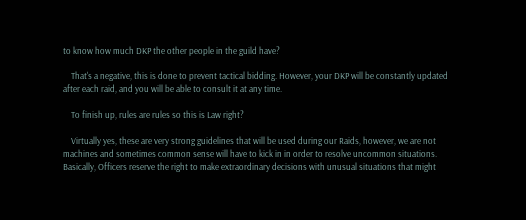to know how much DKP the other people in the guild have?

    That's a negative, this is done to prevent tactical bidding. However, your DKP will be constantly updated after each raid, and you will be able to consult it at any time.

    To finish up, rules are rules so this is Law right?

    Virtually yes, these are very strong guidelines that will be used during our Raids, however, we are not machines and sometimes common sense will have to kick in in order to resolve uncommon situations. Basically, Officers reserve the right to make extraordinary decisions with unusual situations that might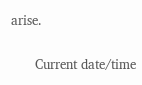arise.

      Current date/time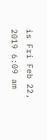is Fri Feb 22, 2019 6:09 am